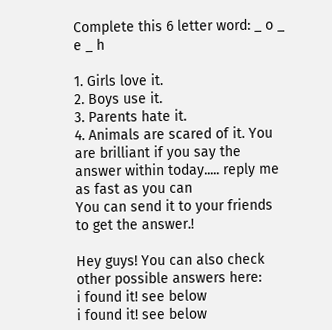Complete this 6 letter word: _ o _ e _ h

1. Girls love it.
2. Boys use it.
3. Parents hate it.
4. Animals are scared of it. You are brilliant if you say the answer within today..... reply me as fast as you can
You can send it to your friends to get the answer.!

Hey guys! You can also check other possible answers here:
i found it! see below
i found it! see below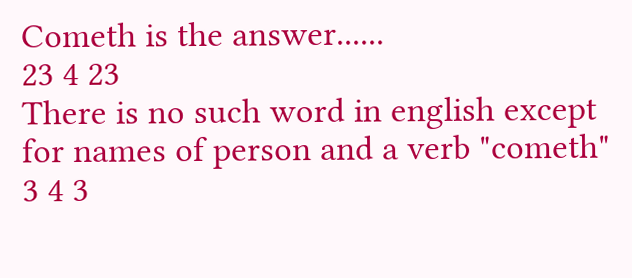Cometh is the answer......
23 4 23
There is no such word in english except for names of person and a verb "cometh"
3 4 3